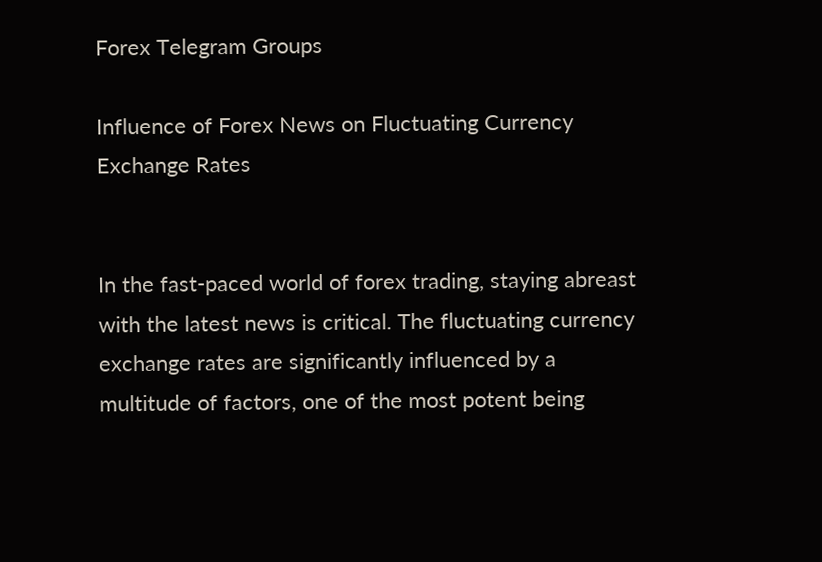Forex Telegram Groups

Influence of Forex News on Fluctuating Currency Exchange Rates


In the fast-paced world of forex trading, staying abreast with the latest news is critical. The fluctuating currency exchange rates are significantly influenced by a multitude of factors, one of the most potent being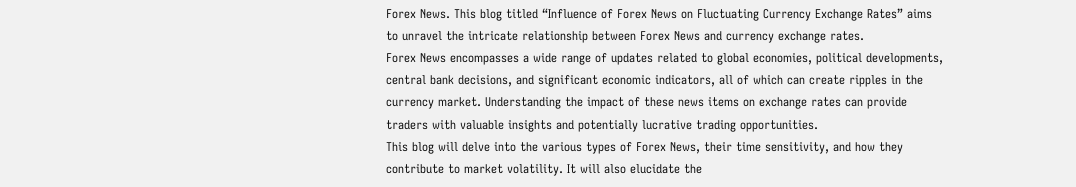Forex News. This blog titled “Influence of Forex News on Fluctuating Currency Exchange Rates” aims to unravel the intricate relationship between Forex News and currency exchange rates.
Forex News encompasses a wide range of updates related to global economies, political developments, central bank decisions, and significant economic indicators, all of which can create ripples in the currency market. Understanding the impact of these news items on exchange rates can provide traders with valuable insights and potentially lucrative trading opportunities.
This blog will delve into the various types of Forex News, their time sensitivity, and how they contribute to market volatility. It will also elucidate the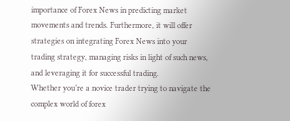importance of Forex News in predicting market movements and trends. Furthermore, it will offer strategies on integrating Forex News into your trading strategy, managing risks in light of such news, and leveraging it for successful trading.
Whether you’re a novice trader trying to navigate the complex world of forex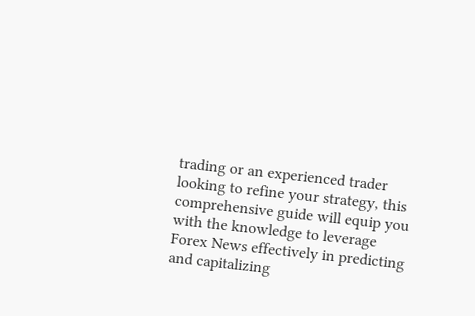trading or an experienced trader looking to refine your strategy, this comprehensive guide will equip you with the knowledge to leverage Forex News effectively in predicting and capitalizing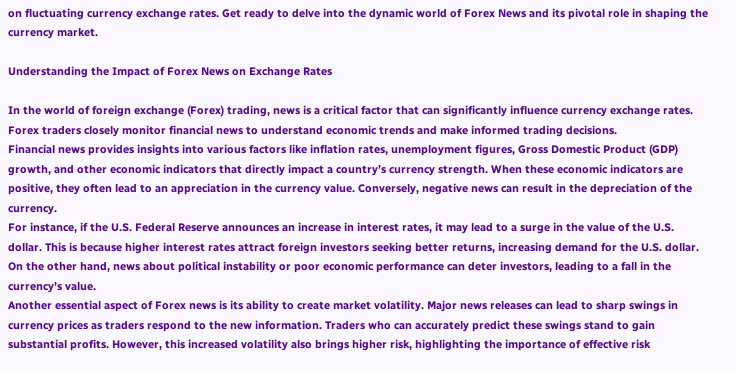on fluctuating currency exchange rates. Get ready to delve into the dynamic world of Forex News and its pivotal role in shaping the currency market.

Understanding the Impact of Forex News on Exchange Rates

In the world of foreign exchange (Forex) trading, news is a critical factor that can significantly influence currency exchange rates. Forex traders closely monitor financial news to understand economic trends and make informed trading decisions.
Financial news provides insights into various factors like inflation rates, unemployment figures, Gross Domestic Product (GDP) growth, and other economic indicators that directly impact a country’s currency strength. When these economic indicators are positive, they often lead to an appreciation in the currency value. Conversely, negative news can result in the depreciation of the currency.
For instance, if the U.S. Federal Reserve announces an increase in interest rates, it may lead to a surge in the value of the U.S. dollar. This is because higher interest rates attract foreign investors seeking better returns, increasing demand for the U.S. dollar. On the other hand, news about political instability or poor economic performance can deter investors, leading to a fall in the currency’s value.
Another essential aspect of Forex news is its ability to create market volatility. Major news releases can lead to sharp swings in currency prices as traders respond to the new information. Traders who can accurately predict these swings stand to gain substantial profits. However, this increased volatility also brings higher risk, highlighting the importance of effective risk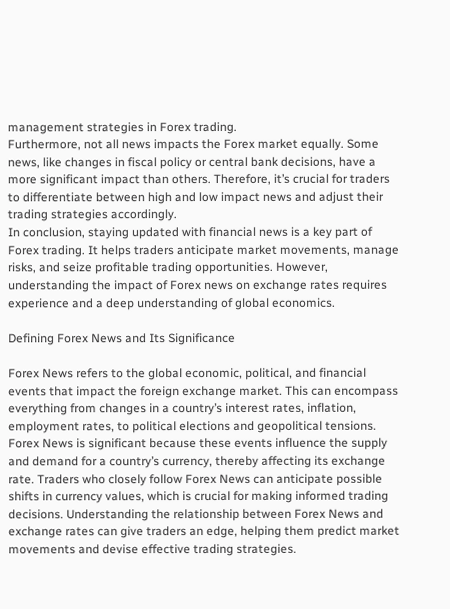management strategies in Forex trading.
Furthermore, not all news impacts the Forex market equally. Some news, like changes in fiscal policy or central bank decisions, have a more significant impact than others. Therefore, it’s crucial for traders to differentiate between high and low impact news and adjust their trading strategies accordingly.
In conclusion, staying updated with financial news is a key part of Forex trading. It helps traders anticipate market movements, manage risks, and seize profitable trading opportunities. However, understanding the impact of Forex news on exchange rates requires experience and a deep understanding of global economics.

Defining Forex News and Its Significance

Forex News refers to the global economic, political, and financial events that impact the foreign exchange market. This can encompass everything from changes in a country’s interest rates, inflation, employment rates, to political elections and geopolitical tensions. Forex News is significant because these events influence the supply and demand for a country’s currency, thereby affecting its exchange rate. Traders who closely follow Forex News can anticipate possible shifts in currency values, which is crucial for making informed trading decisions. Understanding the relationship between Forex News and exchange rates can give traders an edge, helping them predict market movements and devise effective trading strategies.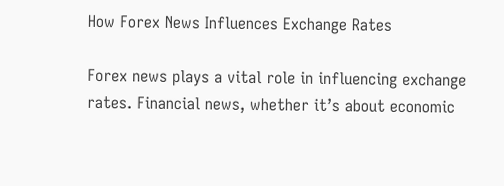How Forex News Influences Exchange Rates

Forex news plays a vital role in influencing exchange rates. Financial news, whether it’s about economic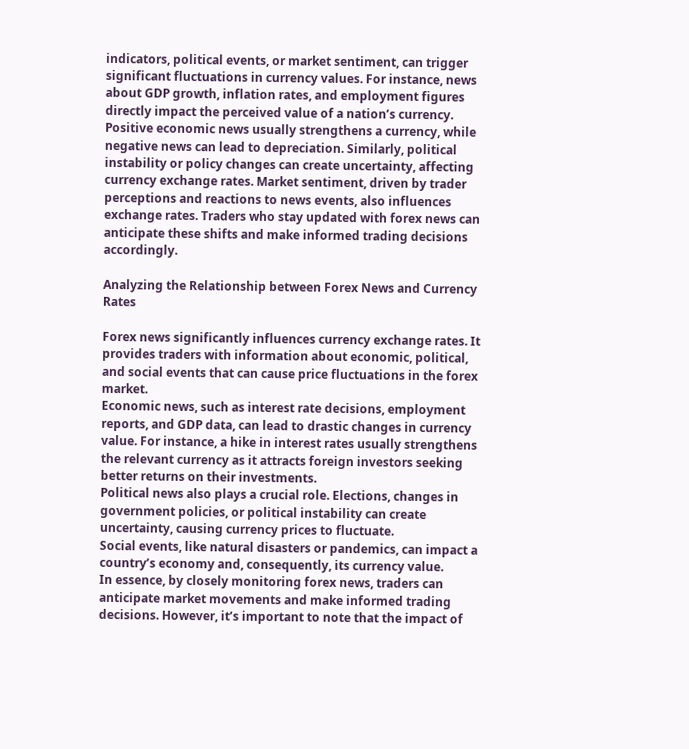indicators, political events, or market sentiment, can trigger significant fluctuations in currency values. For instance, news about GDP growth, inflation rates, and employment figures directly impact the perceived value of a nation’s currency. Positive economic news usually strengthens a currency, while negative news can lead to depreciation. Similarly, political instability or policy changes can create uncertainty, affecting currency exchange rates. Market sentiment, driven by trader perceptions and reactions to news events, also influences exchange rates. Traders who stay updated with forex news can anticipate these shifts and make informed trading decisions accordingly.

Analyzing the Relationship between Forex News and Currency Rates

Forex news significantly influences currency exchange rates. It provides traders with information about economic, political, and social events that can cause price fluctuations in the forex market.
Economic news, such as interest rate decisions, employment reports, and GDP data, can lead to drastic changes in currency value. For instance, a hike in interest rates usually strengthens the relevant currency as it attracts foreign investors seeking better returns on their investments.
Political news also plays a crucial role. Elections, changes in government policies, or political instability can create uncertainty, causing currency prices to fluctuate.
Social events, like natural disasters or pandemics, can impact a country’s economy and, consequently, its currency value.
In essence, by closely monitoring forex news, traders can anticipate market movements and make informed trading decisions. However, it’s important to note that the impact of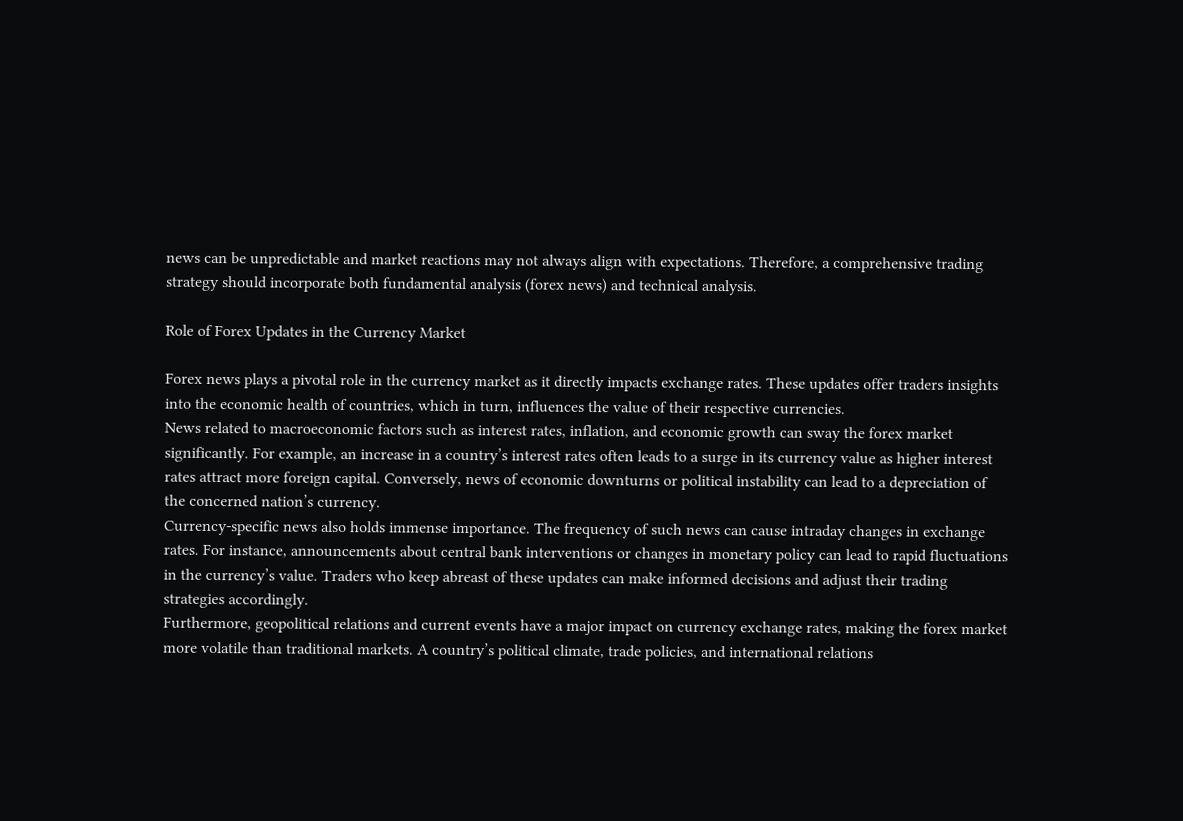news can be unpredictable and market reactions may not always align with expectations. Therefore, a comprehensive trading strategy should incorporate both fundamental analysis (forex news) and technical analysis.

Role of Forex Updates in the Currency Market

Forex news plays a pivotal role in the currency market as it directly impacts exchange rates. These updates offer traders insights into the economic health of countries, which in turn, influences the value of their respective currencies.
News related to macroeconomic factors such as interest rates, inflation, and economic growth can sway the forex market significantly. For example, an increase in a country’s interest rates often leads to a surge in its currency value as higher interest rates attract more foreign capital. Conversely, news of economic downturns or political instability can lead to a depreciation of the concerned nation’s currency.
Currency-specific news also holds immense importance. The frequency of such news can cause intraday changes in exchange rates. For instance, announcements about central bank interventions or changes in monetary policy can lead to rapid fluctuations in the currency’s value. Traders who keep abreast of these updates can make informed decisions and adjust their trading strategies accordingly.
Furthermore, geopolitical relations and current events have a major impact on currency exchange rates, making the forex market more volatile than traditional markets. A country’s political climate, trade policies, and international relations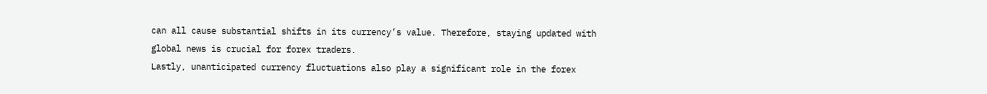can all cause substantial shifts in its currency’s value. Therefore, staying updated with global news is crucial for forex traders.
Lastly, unanticipated currency fluctuations also play a significant role in the forex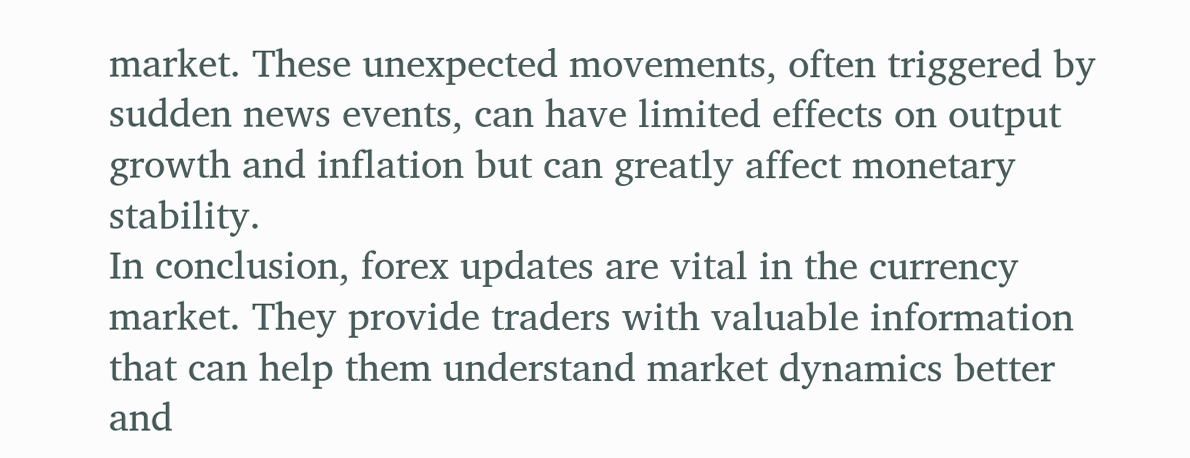market. These unexpected movements, often triggered by sudden news events, can have limited effects on output growth and inflation but can greatly affect monetary stability.
In conclusion, forex updates are vital in the currency market. They provide traders with valuable information that can help them understand market dynamics better and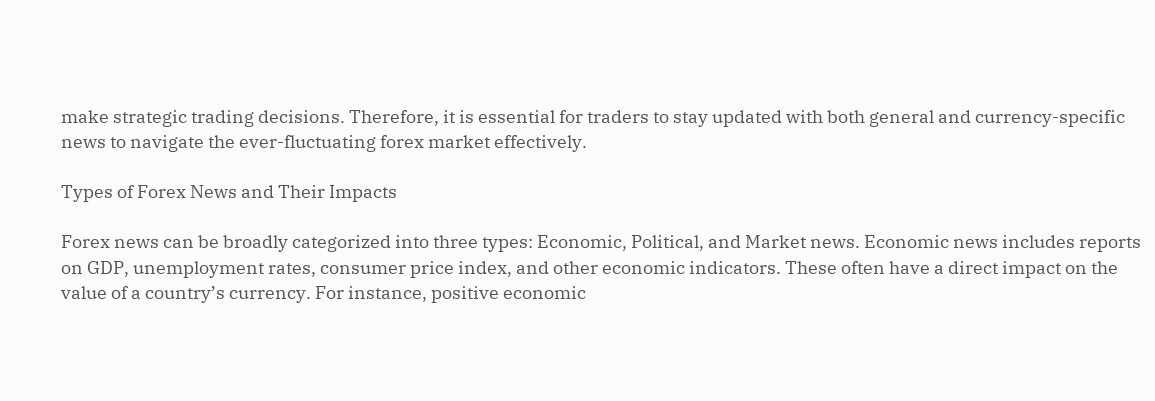make strategic trading decisions. Therefore, it is essential for traders to stay updated with both general and currency-specific news to navigate the ever-fluctuating forex market effectively.

Types of Forex News and Their Impacts

Forex news can be broadly categorized into three types: Economic, Political, and Market news. Economic news includes reports on GDP, unemployment rates, consumer price index, and other economic indicators. These often have a direct impact on the value of a country’s currency. For instance, positive economic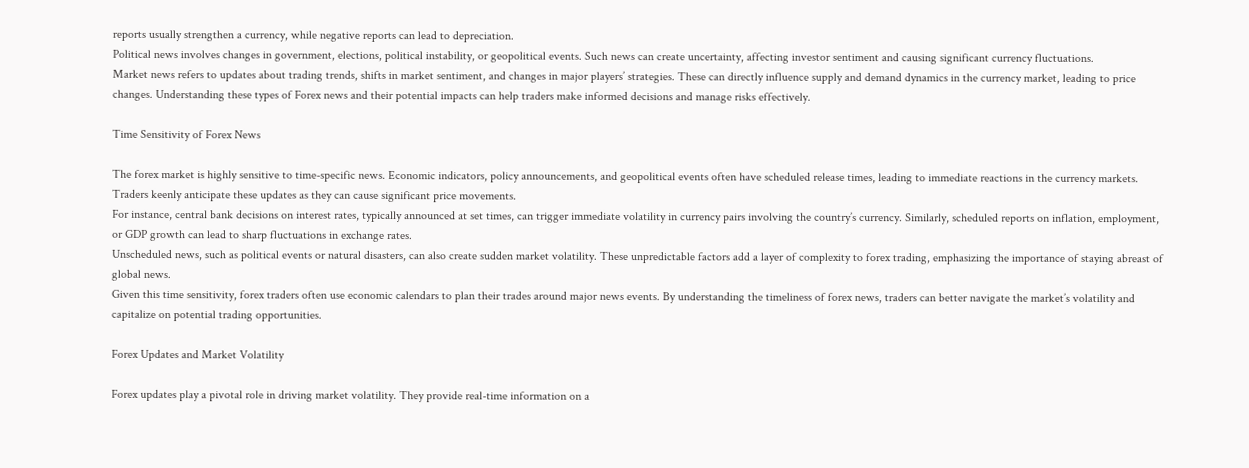reports usually strengthen a currency, while negative reports can lead to depreciation.
Political news involves changes in government, elections, political instability, or geopolitical events. Such news can create uncertainty, affecting investor sentiment and causing significant currency fluctuations.
Market news refers to updates about trading trends, shifts in market sentiment, and changes in major players’ strategies. These can directly influence supply and demand dynamics in the currency market, leading to price changes. Understanding these types of Forex news and their potential impacts can help traders make informed decisions and manage risks effectively.

Time Sensitivity of Forex News

The forex market is highly sensitive to time-specific news. Economic indicators, policy announcements, and geopolitical events often have scheduled release times, leading to immediate reactions in the currency markets. Traders keenly anticipate these updates as they can cause significant price movements.
For instance, central bank decisions on interest rates, typically announced at set times, can trigger immediate volatility in currency pairs involving the country’s currency. Similarly, scheduled reports on inflation, employment, or GDP growth can lead to sharp fluctuations in exchange rates.
Unscheduled news, such as political events or natural disasters, can also create sudden market volatility. These unpredictable factors add a layer of complexity to forex trading, emphasizing the importance of staying abreast of global news.
Given this time sensitivity, forex traders often use economic calendars to plan their trades around major news events. By understanding the timeliness of forex news, traders can better navigate the market’s volatility and capitalize on potential trading opportunities.

Forex Updates and Market Volatility

Forex updates play a pivotal role in driving market volatility. They provide real-time information on a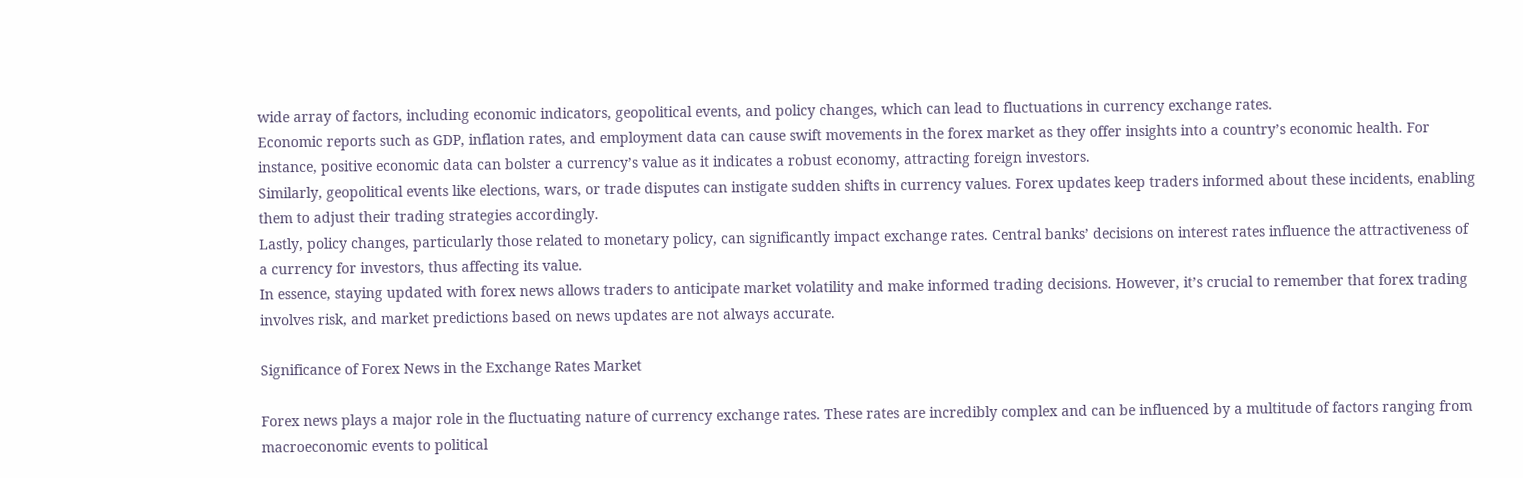wide array of factors, including economic indicators, geopolitical events, and policy changes, which can lead to fluctuations in currency exchange rates.
Economic reports such as GDP, inflation rates, and employment data can cause swift movements in the forex market as they offer insights into a country’s economic health. For instance, positive economic data can bolster a currency’s value as it indicates a robust economy, attracting foreign investors.
Similarly, geopolitical events like elections, wars, or trade disputes can instigate sudden shifts in currency values. Forex updates keep traders informed about these incidents, enabling them to adjust their trading strategies accordingly.
Lastly, policy changes, particularly those related to monetary policy, can significantly impact exchange rates. Central banks’ decisions on interest rates influence the attractiveness of a currency for investors, thus affecting its value.
In essence, staying updated with forex news allows traders to anticipate market volatility and make informed trading decisions. However, it’s crucial to remember that forex trading involves risk, and market predictions based on news updates are not always accurate.

Significance of Forex News in the Exchange Rates Market

Forex news plays a major role in the fluctuating nature of currency exchange rates. These rates are incredibly complex and can be influenced by a multitude of factors ranging from macroeconomic events to political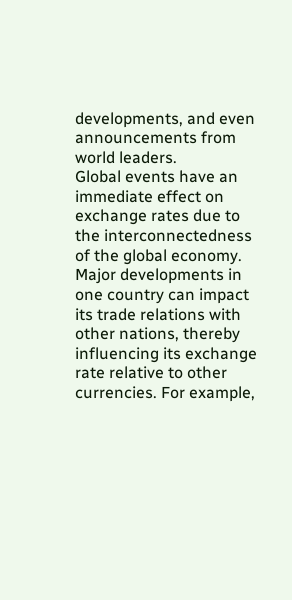developments, and even announcements from world leaders.
Global events have an immediate effect on exchange rates due to the interconnectedness of the global economy. Major developments in one country can impact its trade relations with other nations, thereby influencing its exchange rate relative to other currencies. For example,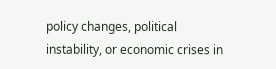policy changes, political instability, or economic crises in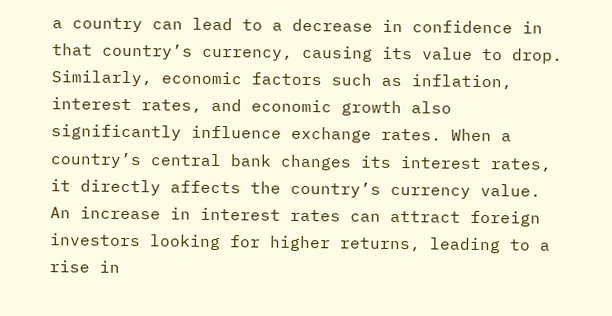a country can lead to a decrease in confidence in that country’s currency, causing its value to drop.
Similarly, economic factors such as inflation, interest rates, and economic growth also significantly influence exchange rates. When a country’s central bank changes its interest rates, it directly affects the country’s currency value. An increase in interest rates can attract foreign investors looking for higher returns, leading to a rise in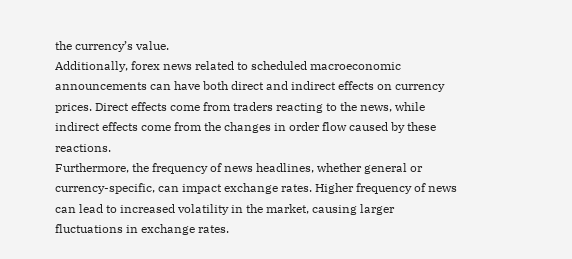the currency’s value.
Additionally, forex news related to scheduled macroeconomic announcements can have both direct and indirect effects on currency prices. Direct effects come from traders reacting to the news, while indirect effects come from the changes in order flow caused by these reactions.
Furthermore, the frequency of news headlines, whether general or currency-specific, can impact exchange rates. Higher frequency of news can lead to increased volatility in the market, causing larger fluctuations in exchange rates.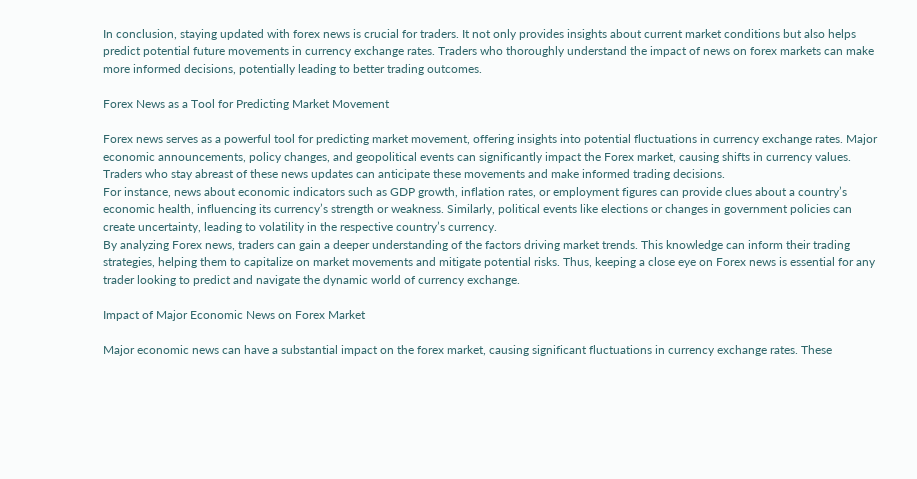In conclusion, staying updated with forex news is crucial for traders. It not only provides insights about current market conditions but also helps predict potential future movements in currency exchange rates. Traders who thoroughly understand the impact of news on forex markets can make more informed decisions, potentially leading to better trading outcomes.

Forex News as a Tool for Predicting Market Movement

Forex news serves as a powerful tool for predicting market movement, offering insights into potential fluctuations in currency exchange rates. Major economic announcements, policy changes, and geopolitical events can significantly impact the Forex market, causing shifts in currency values. Traders who stay abreast of these news updates can anticipate these movements and make informed trading decisions.
For instance, news about economic indicators such as GDP growth, inflation rates, or employment figures can provide clues about a country’s economic health, influencing its currency’s strength or weakness. Similarly, political events like elections or changes in government policies can create uncertainty, leading to volatility in the respective country’s currency.
By analyzing Forex news, traders can gain a deeper understanding of the factors driving market trends. This knowledge can inform their trading strategies, helping them to capitalize on market movements and mitigate potential risks. Thus, keeping a close eye on Forex news is essential for any trader looking to predict and navigate the dynamic world of currency exchange.

Impact of Major Economic News on Forex Market

Major economic news can have a substantial impact on the forex market, causing significant fluctuations in currency exchange rates. These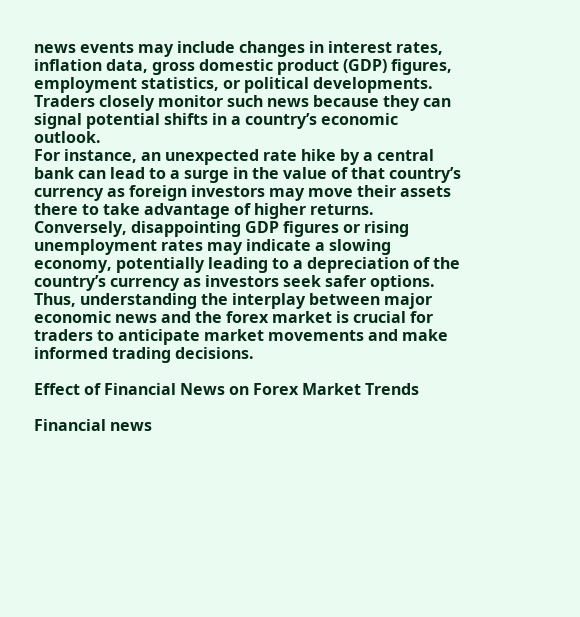news events may include changes in interest rates, inflation data, gross domestic product (GDP) figures, employment statistics, or political developments. Traders closely monitor such news because they can signal potential shifts in a country’s economic outlook.
For instance, an unexpected rate hike by a central bank can lead to a surge in the value of that country’s currency as foreign investors may move their assets there to take advantage of higher returns. Conversely, disappointing GDP figures or rising unemployment rates may indicate a slowing economy, potentially leading to a depreciation of the country’s currency as investors seek safer options.
Thus, understanding the interplay between major economic news and the forex market is crucial for traders to anticipate market movements and make informed trading decisions.

Effect of Financial News on Forex Market Trends

Financial news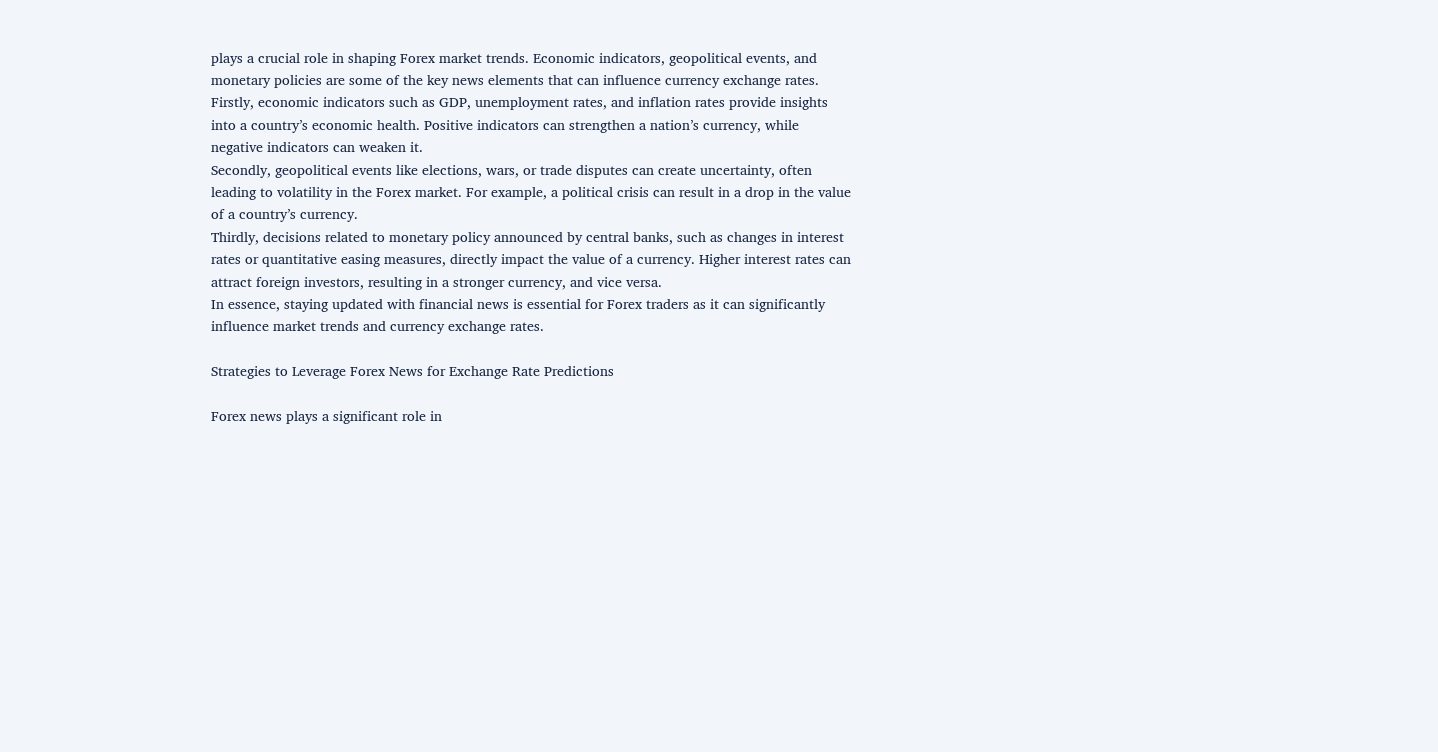plays a crucial role in shaping Forex market trends. Economic indicators, geopolitical events, and monetary policies are some of the key news elements that can influence currency exchange rates.
Firstly, economic indicators such as GDP, unemployment rates, and inflation rates provide insights into a country’s economic health. Positive indicators can strengthen a nation’s currency, while negative indicators can weaken it.
Secondly, geopolitical events like elections, wars, or trade disputes can create uncertainty, often leading to volatility in the Forex market. For example, a political crisis can result in a drop in the value of a country’s currency.
Thirdly, decisions related to monetary policy announced by central banks, such as changes in interest rates or quantitative easing measures, directly impact the value of a currency. Higher interest rates can attract foreign investors, resulting in a stronger currency, and vice versa.
In essence, staying updated with financial news is essential for Forex traders as it can significantly influence market trends and currency exchange rates.

Strategies to Leverage Forex News for Exchange Rate Predictions

Forex news plays a significant role in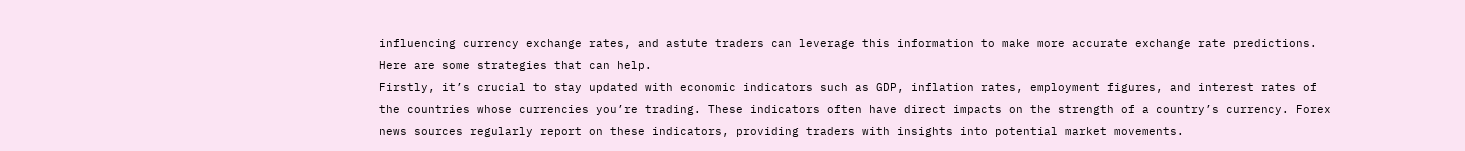influencing currency exchange rates, and astute traders can leverage this information to make more accurate exchange rate predictions. Here are some strategies that can help.
Firstly, it’s crucial to stay updated with economic indicators such as GDP, inflation rates, employment figures, and interest rates of the countries whose currencies you’re trading. These indicators often have direct impacts on the strength of a country’s currency. Forex news sources regularly report on these indicators, providing traders with insights into potential market movements.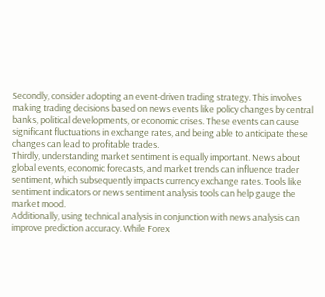Secondly, consider adopting an event-driven trading strategy. This involves making trading decisions based on news events like policy changes by central banks, political developments, or economic crises. These events can cause significant fluctuations in exchange rates, and being able to anticipate these changes can lead to profitable trades.
Thirdly, understanding market sentiment is equally important. News about global events, economic forecasts, and market trends can influence trader sentiment, which subsequently impacts currency exchange rates. Tools like sentiment indicators or news sentiment analysis tools can help gauge the market mood.
Additionally, using technical analysis in conjunction with news analysis can improve prediction accuracy. While Forex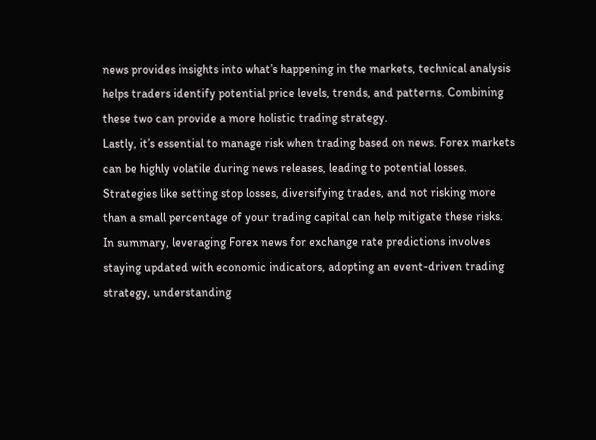news provides insights into what’s happening in the markets, technical analysis helps traders identify potential price levels, trends, and patterns. Combining these two can provide a more holistic trading strategy.
Lastly, it’s essential to manage risk when trading based on news. Forex markets can be highly volatile during news releases, leading to potential losses. Strategies like setting stop losses, diversifying trades, and not risking more than a small percentage of your trading capital can help mitigate these risks.
In summary, leveraging Forex news for exchange rate predictions involves staying updated with economic indicators, adopting an event-driven trading strategy, understanding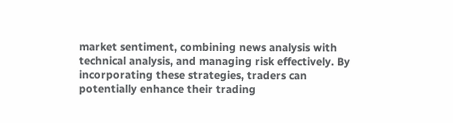market sentiment, combining news analysis with technical analysis, and managing risk effectively. By incorporating these strategies, traders can potentially enhance their trading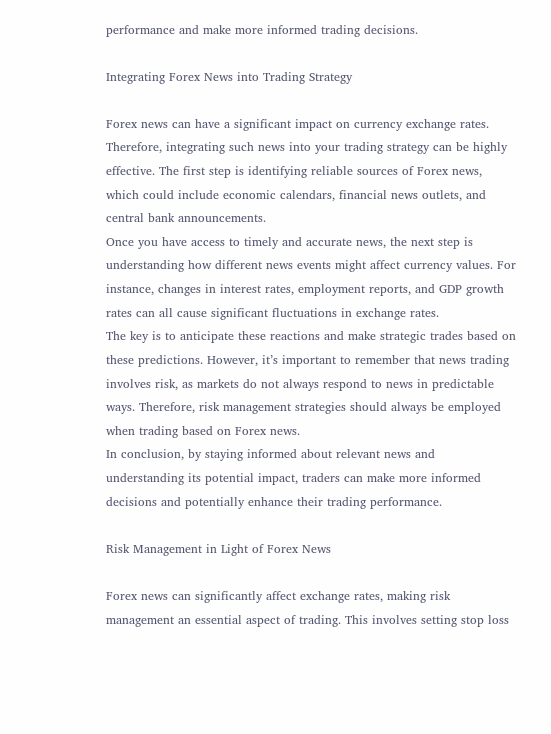performance and make more informed trading decisions.

Integrating Forex News into Trading Strategy

Forex news can have a significant impact on currency exchange rates. Therefore, integrating such news into your trading strategy can be highly effective. The first step is identifying reliable sources of Forex news, which could include economic calendars, financial news outlets, and central bank announcements.
Once you have access to timely and accurate news, the next step is understanding how different news events might affect currency values. For instance, changes in interest rates, employment reports, and GDP growth rates can all cause significant fluctuations in exchange rates.
The key is to anticipate these reactions and make strategic trades based on these predictions. However, it’s important to remember that news trading involves risk, as markets do not always respond to news in predictable ways. Therefore, risk management strategies should always be employed when trading based on Forex news.
In conclusion, by staying informed about relevant news and understanding its potential impact, traders can make more informed decisions and potentially enhance their trading performance.

Risk Management in Light of Forex News

Forex news can significantly affect exchange rates, making risk management an essential aspect of trading. This involves setting stop loss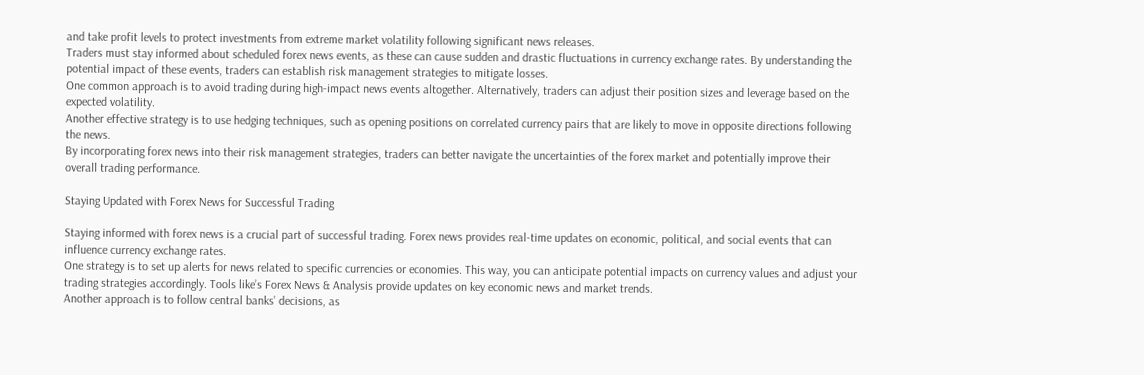and take profit levels to protect investments from extreme market volatility following significant news releases.
Traders must stay informed about scheduled forex news events, as these can cause sudden and drastic fluctuations in currency exchange rates. By understanding the potential impact of these events, traders can establish risk management strategies to mitigate losses.
One common approach is to avoid trading during high-impact news events altogether. Alternatively, traders can adjust their position sizes and leverage based on the expected volatility.
Another effective strategy is to use hedging techniques, such as opening positions on correlated currency pairs that are likely to move in opposite directions following the news.
By incorporating forex news into their risk management strategies, traders can better navigate the uncertainties of the forex market and potentially improve their overall trading performance.

Staying Updated with Forex News for Successful Trading

Staying informed with forex news is a crucial part of successful trading. Forex news provides real-time updates on economic, political, and social events that can influence currency exchange rates.
One strategy is to set up alerts for news related to specific currencies or economies. This way, you can anticipate potential impacts on currency values and adjust your trading strategies accordingly. Tools like’s Forex News & Analysis provide updates on key economic news and market trends.
Another approach is to follow central banks’ decisions, as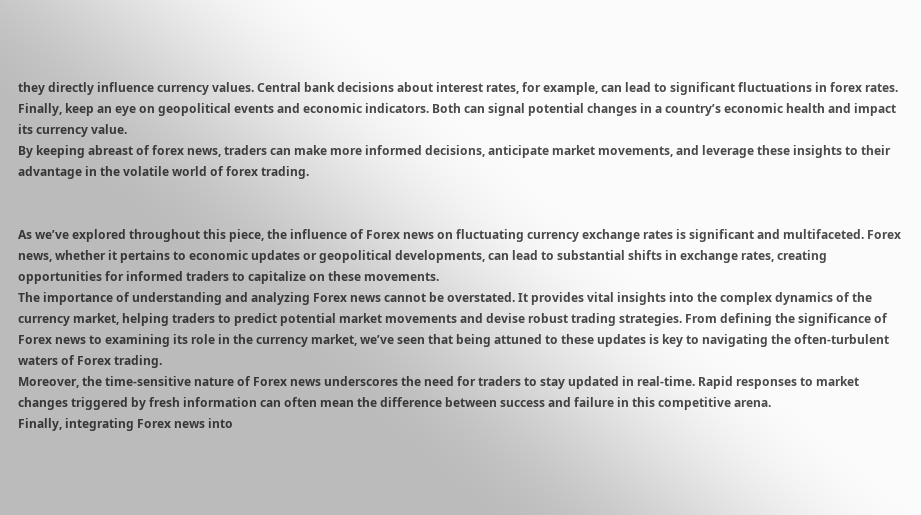they directly influence currency values. Central bank decisions about interest rates, for example, can lead to significant fluctuations in forex rates.
Finally, keep an eye on geopolitical events and economic indicators. Both can signal potential changes in a country’s economic health and impact its currency value.
By keeping abreast of forex news, traders can make more informed decisions, anticipate market movements, and leverage these insights to their advantage in the volatile world of forex trading.


As we’ve explored throughout this piece, the influence of Forex news on fluctuating currency exchange rates is significant and multifaceted. Forex news, whether it pertains to economic updates or geopolitical developments, can lead to substantial shifts in exchange rates, creating opportunities for informed traders to capitalize on these movements.
The importance of understanding and analyzing Forex news cannot be overstated. It provides vital insights into the complex dynamics of the currency market, helping traders to predict potential market movements and devise robust trading strategies. From defining the significance of Forex news to examining its role in the currency market, we’ve seen that being attuned to these updates is key to navigating the often-turbulent waters of Forex trading.
Moreover, the time-sensitive nature of Forex news underscores the need for traders to stay updated in real-time. Rapid responses to market changes triggered by fresh information can often mean the difference between success and failure in this competitive arena.
Finally, integrating Forex news into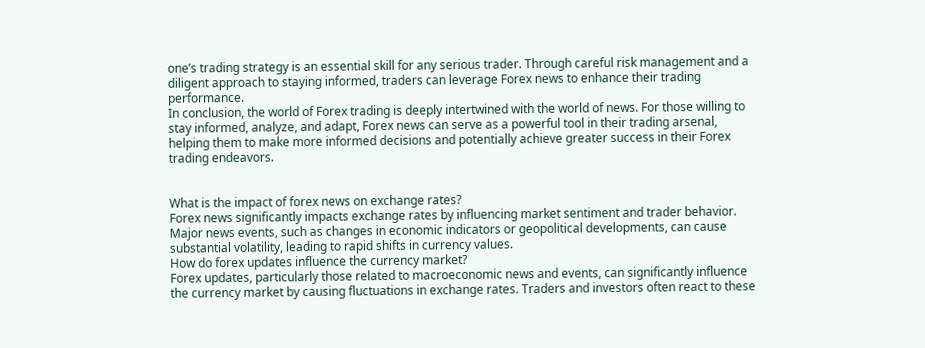one’s trading strategy is an essential skill for any serious trader. Through careful risk management and a diligent approach to staying informed, traders can leverage Forex news to enhance their trading performance.
In conclusion, the world of Forex trading is deeply intertwined with the world of news. For those willing to stay informed, analyze, and adapt, Forex news can serve as a powerful tool in their trading arsenal, helping them to make more informed decisions and potentially achieve greater success in their Forex trading endeavors.


What is the impact of forex news on exchange rates?
Forex news significantly impacts exchange rates by influencing market sentiment and trader behavior. Major news events, such as changes in economic indicators or geopolitical developments, can cause substantial volatility, leading to rapid shifts in currency values.
How do forex updates influence the currency market?
Forex updates, particularly those related to macroeconomic news and events, can significantly influence the currency market by causing fluctuations in exchange rates. Traders and investors often react to these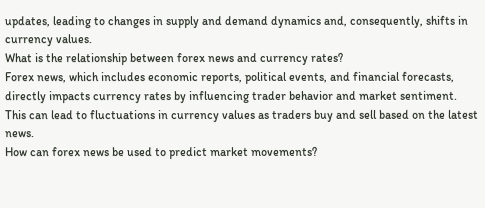updates, leading to changes in supply and demand dynamics and, consequently, shifts in currency values.
What is the relationship between forex news and currency rates?
Forex news, which includes economic reports, political events, and financial forecasts, directly impacts currency rates by influencing trader behavior and market sentiment. This can lead to fluctuations in currency values as traders buy and sell based on the latest news.
How can forex news be used to predict market movements?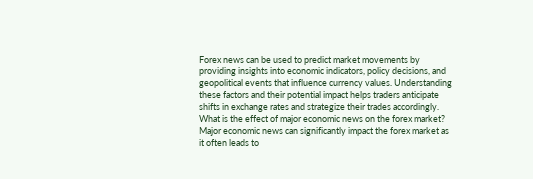Forex news can be used to predict market movements by providing insights into economic indicators, policy decisions, and geopolitical events that influence currency values. Understanding these factors and their potential impact helps traders anticipate shifts in exchange rates and strategize their trades accordingly.
What is the effect of major economic news on the forex market?
Major economic news can significantly impact the forex market as it often leads to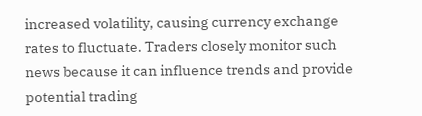increased volatility, causing currency exchange rates to fluctuate. Traders closely monitor such news because it can influence trends and provide potential trading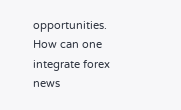opportunities.
How can one integrate forex news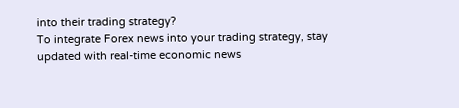into their trading strategy?
To integrate Forex news into your trading strategy, stay updated with real-time economic news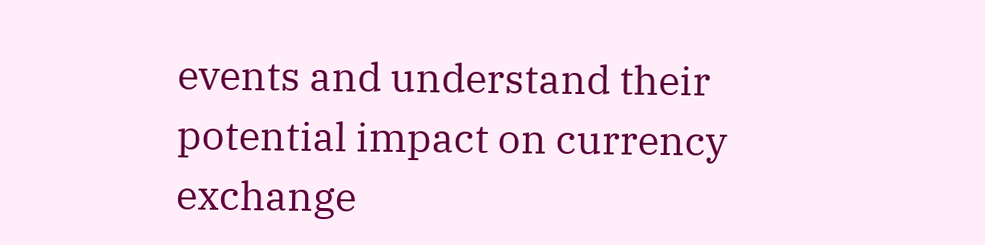events and understand their potential impact on currency exchange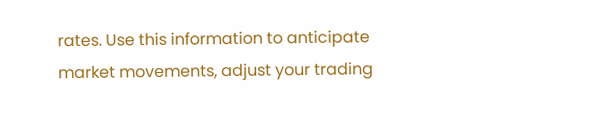rates. Use this information to anticipate market movements, adjust your trading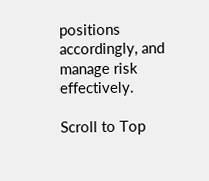positions accordingly, and manage risk effectively.

Scroll to Top